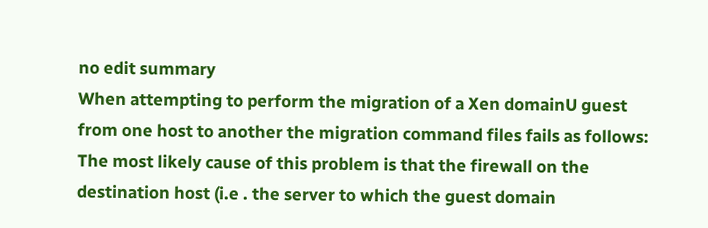no edit summary
When attempting to perform the migration of a Xen domainU guest from one host to another the migration command files fails as follows:
The most likely cause of this problem is that the firewall on the destination host (i.e . the server to which the guest domain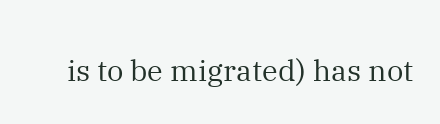is to be migrated) has not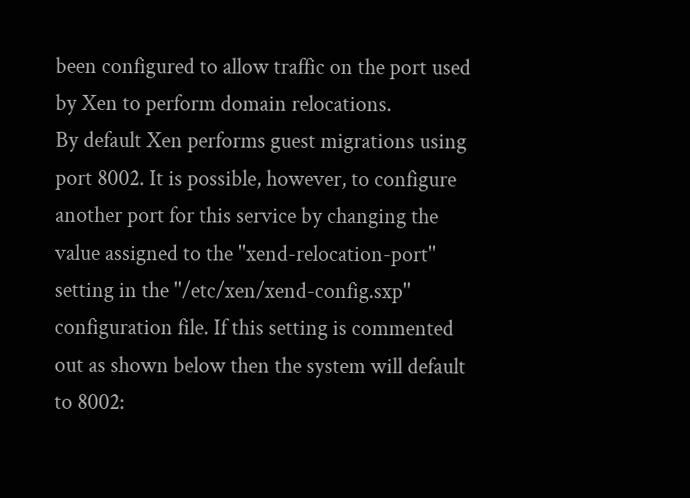been configured to allow traffic on the port used by Xen to perform domain relocations.
By default Xen performs guest migrations using port 8002. It is possible, however, to configure another port for this service by changing the value assigned to the ''xend-relocation-port'' setting in the ''/etc/xen/xend-config.sxp'' configuration file. If this setting is commented out as shown below then the system will default to 8002: